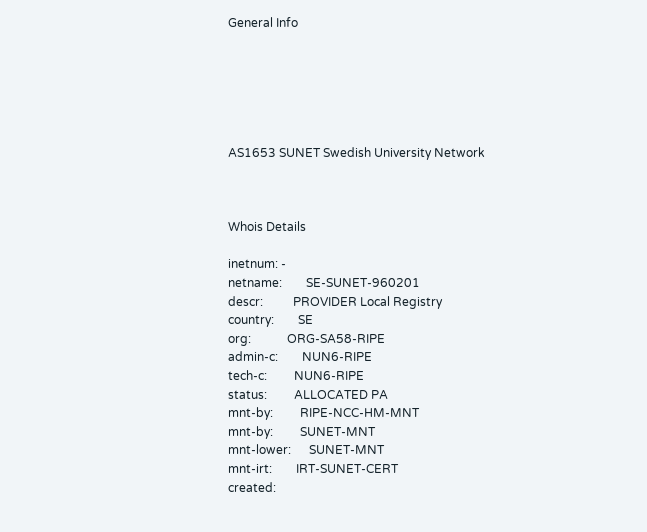General Info






AS1653 SUNET Swedish University Network



Whois Details

inetnum: -
netname:        SE-SUNET-960201
descr:          PROVIDER Local Registry
country:        SE
org:            ORG-SA58-RIPE
admin-c:        NUN6-RIPE
tech-c:         NUN6-RIPE
status:         ALLOCATED PA
mnt-by:         RIPE-NCC-HM-MNT
mnt-by:         SUNET-MNT
mnt-lower:      SUNET-MNT
mnt-irt:        IRT-SUNET-CERT
created: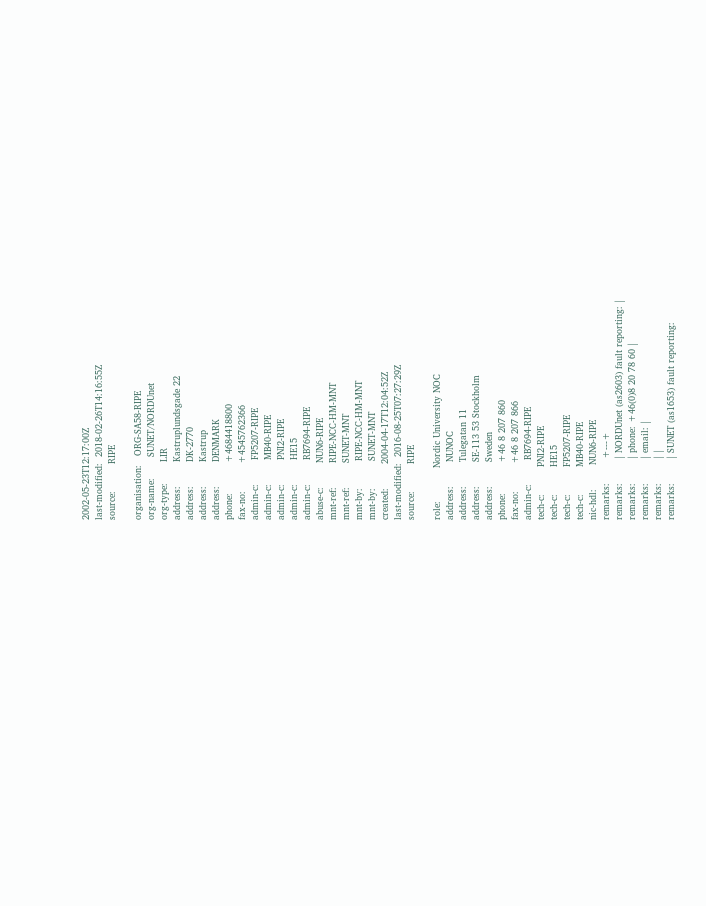2002-05-23T12:17:00Z
last-modified:  2018-02-26T14:16:55Z
source:         RIPE

organisation:   ORG-SA58-RIPE
org-name:       SUNET/NORDUnet
org-type:       LIR
address:        Kastruplundsgade 22
address:        DK-2770
address:        Kastrup
address:        DENMARK
phone:          +4684418800
fax-no:         +4545762366
admin-c:        FP5207-RIPE
admin-c:        MB40-RIPE
admin-c:        PNI2-RIPE
admin-c:        HE15
admin-c:        RB7694-RIPE
abuse-c:        NUN6-RIPE
mnt-ref:        RIPE-NCC-HM-MNT
mnt-ref:        SUNET-MNT
mnt-by:         RIPE-NCC-HM-MNT
mnt-by:         SUNET-MNT
created:        2004-04-17T12:04:52Z
last-modified:  2016-08-25T07:27:29Z
source:         RIPE

role:           Nordic University NOC
address:        NUNOC
address:        Tulegatan 11
address:        SE-113 53 Stockholm
address:        Sweden
phone:          +46 8 207 860
fax-no:         +46 8 207 866
admin-c:        RB7694-RIPE
tech-c:         PNI2-RIPE
tech-c:         HE15
tech-c:         FP5207-RIPE
tech-c:         MB40-RIPE
nic-hdl:        NUN6-RIPE
remarks:        +---+
remarks:        | NORDUnet (as2603) fault reporting: |
remarks:        | phone: +46(0)8 20 78 60 |
remarks:        | email: |
remarks:        | |
remarks:        | SUNET (as1653) fault reporting: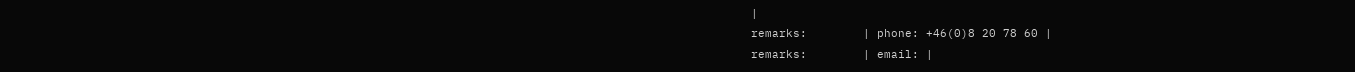|
remarks:        | phone: +46(0)8 20 78 60 |
remarks:        | email: |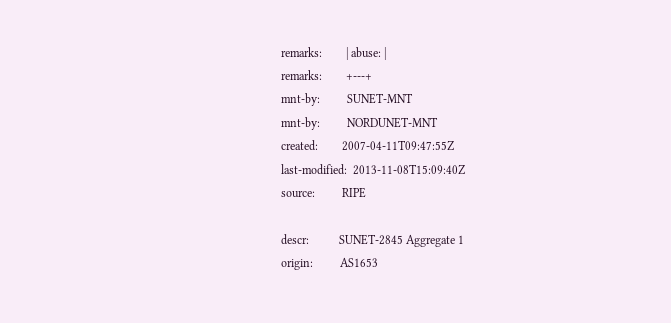remarks:        | abuse: |
remarks:        +---+
mnt-by:         SUNET-MNT
mnt-by:         NORDUNET-MNT
created:        2007-04-11T09:47:55Z
last-modified:  2013-11-08T15:09:40Z
source:         RIPE

descr:          SUNET-2845 Aggregate 1
origin:         AS1653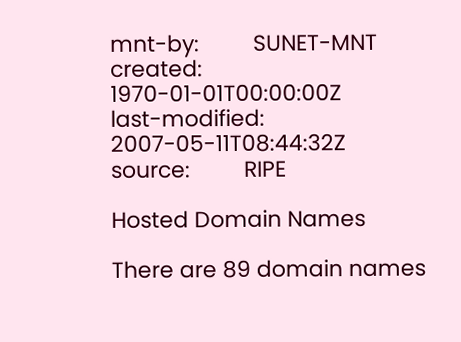mnt-by:         SUNET-MNT
created:        1970-01-01T00:00:00Z
last-modified:  2007-05-11T08:44:32Z
source:         RIPE

Hosted Domain Names

There are 89 domain names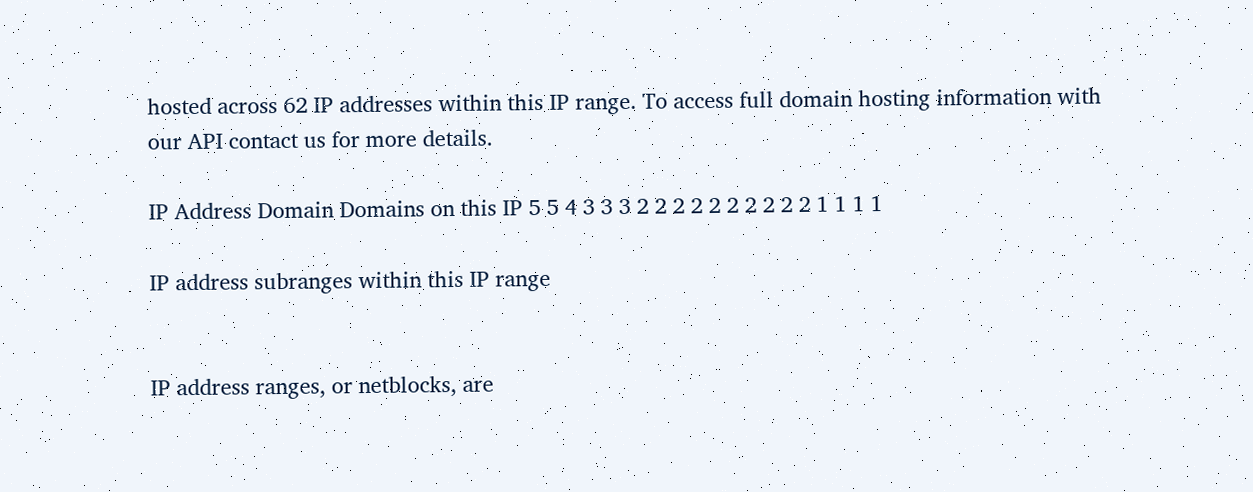hosted across 62 IP addresses within this IP range. To access full domain hosting information with our API contact us for more details.

IP Address Domain Domains on this IP 5 5 4 3 3 3 2 2 2 2 2 2 2 2 2 2 1 1 1 1

IP address subranges within this IP range


IP address ranges, or netblocks, are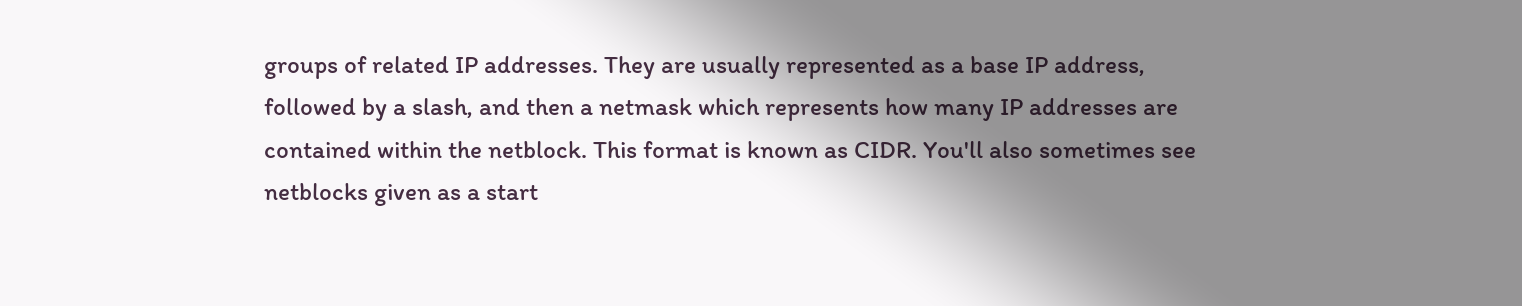groups of related IP addresses. They are usually represented as a base IP address, followed by a slash, and then a netmask which represents how many IP addresses are contained within the netblock. This format is known as CIDR. You'll also sometimes see netblocks given as a start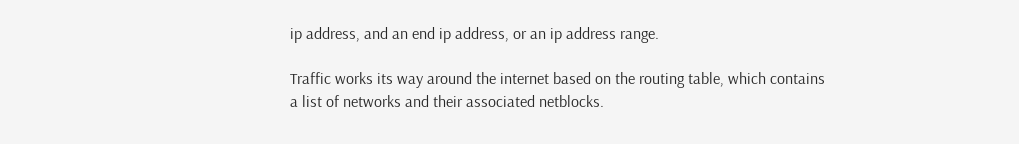ip address, and an end ip address, or an ip address range.

Traffic works its way around the internet based on the routing table, which contains a list of networks and their associated netblocks.